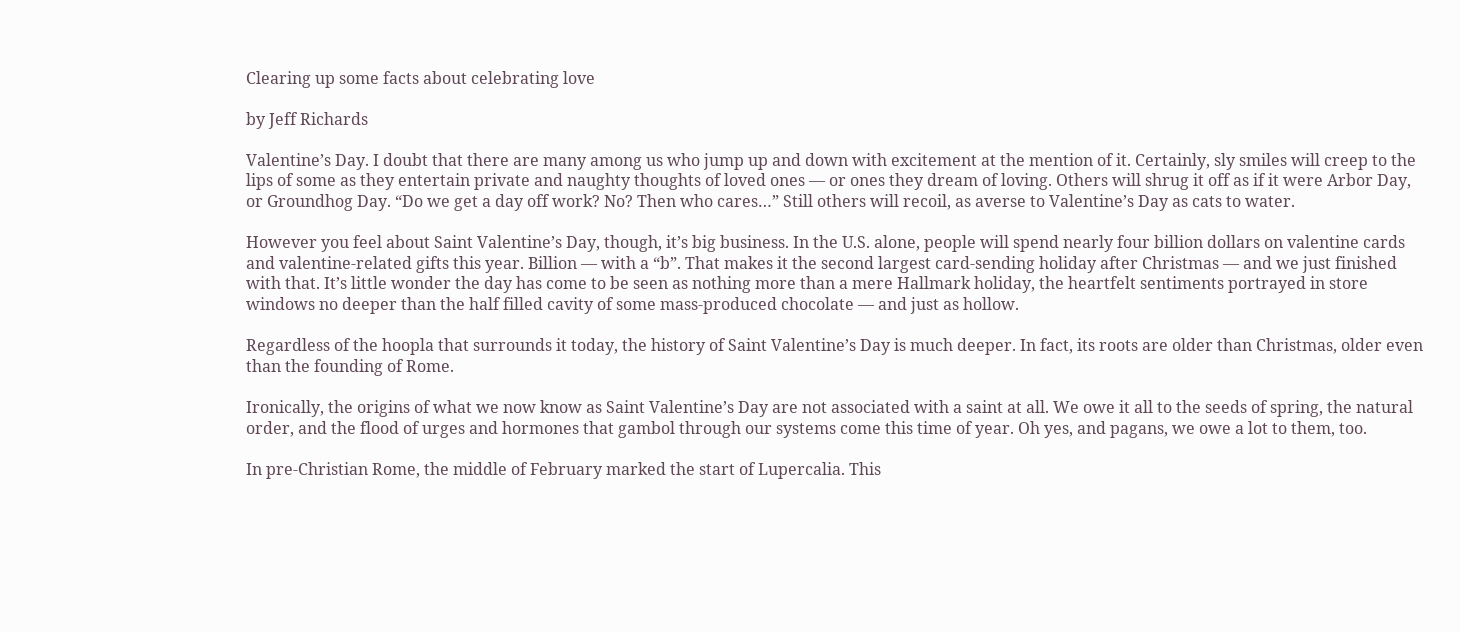Clearing up some facts about celebrating love

by Jeff Richards

Valentine’s Day. I doubt that there are many among us who jump up and down with excitement at the mention of it. Certainly, sly smiles will creep to the lips of some as they entertain private and naughty thoughts of loved ones — or ones they dream of loving. Others will shrug it off as if it were Arbor Day, or Groundhog Day. “Do we get a day off work? No? Then who cares…” Still others will recoil, as averse to Valentine’s Day as cats to water.

However you feel about Saint Valentine’s Day, though, it’s big business. In the U.S. alone, people will spend nearly four billion dollars on valentine cards and valentine-related gifts this year. Billion — with a “b”. That makes it the second largest card-sending holiday after Christmas — and we just finished with that. It’s little wonder the day has come to be seen as nothing more than a mere Hallmark holiday, the heartfelt sentiments portrayed in store windows no deeper than the half filled cavity of some mass-produced chocolate — and just as hollow.

Regardless of the hoopla that surrounds it today, the history of Saint Valentine’s Day is much deeper. In fact, its roots are older than Christmas, older even than the founding of Rome.

Ironically, the origins of what we now know as Saint Valentine’s Day are not associated with a saint at all. We owe it all to the seeds of spring, the natural order, and the flood of urges and hormones that gambol through our systems come this time of year. Oh yes, and pagans, we owe a lot to them, too.

In pre-Christian Rome, the middle of February marked the start of Lupercalia. This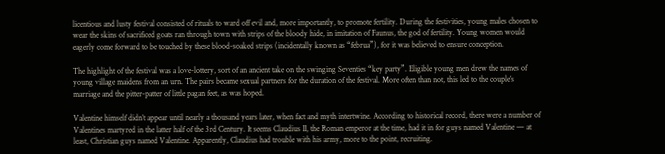licentious and lusty festival consisted of rituals to ward off evil and, more importantly, to promote fertility. During the festivities, young males chosen to wear the skins of sacrificed goats ran through town with strips of the bloody hide, in imitation of Faunus, the god of fertility. Young women would eagerly come forward to be touched by these blood-soaked strips (incidentally known as “februa”), for it was believed to ensure conception.

The highlight of the festival was a love-lottery, sort of an ancient take on the swinging Seventies “key party”. Eligible young men drew the names of young village maidens from an urn. The pairs became sexual partners for the duration of the festival. More often than not, this led to the couple’s marriage and the pitter-patter of little pagan feet, as was hoped.

Valentine himself didn’t appear until nearly a thousand years later, when fact and myth intertwine. According to historical record, there were a number of Valentines martyred in the latter half of the 3rd Century. It seems Claudius II, the Roman emperor at the time, had it in for guys named Valentine — at least, Christian guys named Valentine. Apparently, Claudius had trouble with his army, more to the point, recruiting.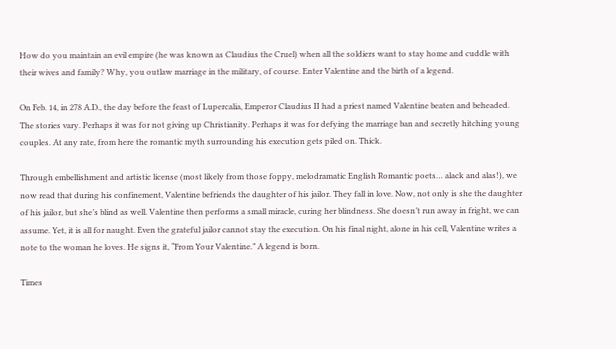How do you maintain an evil empire (he was known as Claudius the Cruel) when all the soldiers want to stay home and cuddle with their wives and family? Why, you outlaw marriage in the military, of course. Enter Valentine and the birth of a legend.

On Feb. 14, in 278 A.D., the day before the feast of Lupercalia, Emperor Claudius II had a priest named Valentine beaten and beheaded. The stories vary. Perhaps it was for not giving up Christianity. Perhaps it was for defying the marriage ban and secretly hitching young couples. At any rate, from here the romantic myth surrounding his execution gets piled on. Thick.

Through embellishment and artistic license (most likely from those foppy, melodramatic English Romantic poets… alack and alas!), we now read that during his confinement, Valentine befriends the daughter of his jailor. They fall in love. Now, not only is she the daughter of his jailor, but she’s blind as well. Valentine then performs a small miracle, curing her blindness. She doesn’t run away in fright, we can assume. Yet, it is all for naught. Even the grateful jailor cannot stay the execution. On his final night, alone in his cell, Valentine writes a note to the woman he loves. He signs it, “From Your Valentine.” A legend is born.

Times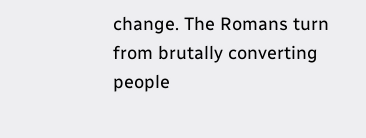change. The Romans turn from brutally converting people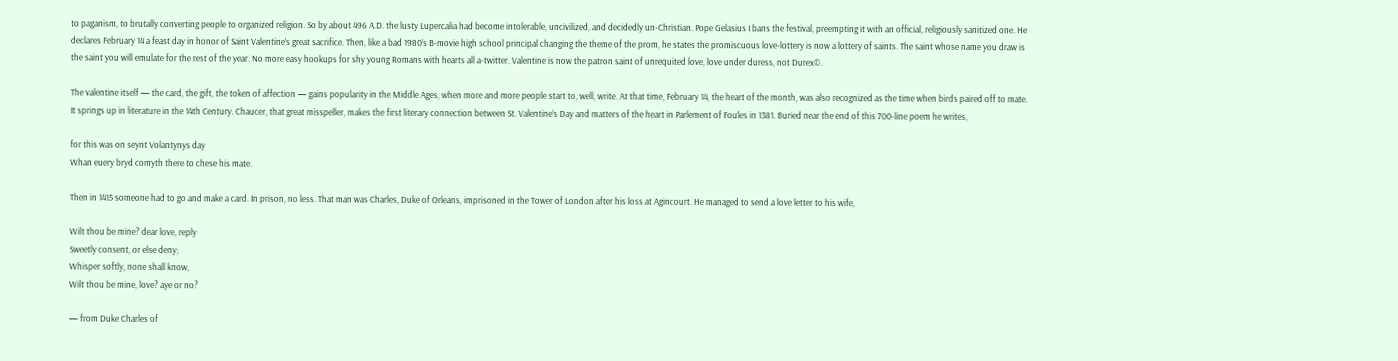to paganism, to brutally converting people to organized religion. So by about 496 A.D. the lusty Lupercalia had become intolerable, uncivilized, and decidedly un-Christian. Pope Gelasius I bans the festival, preempting it with an official, religiously sanitized one. He declares February 14 a feast day in honor of Saint Valentine’s great sacrifice. Then, like a bad 1980’s B-movie high school principal changing the theme of the prom, he states the promiscuous love-lottery is now a lottery of saints. The saint whose name you draw is the saint you will emulate for the rest of the year. No more easy hookups for shy young Romans with hearts all a-twitter. Valentine is now the patron saint of unrequited love, love under duress, not Durex©.

The valentine itself — the card, the gift, the token of affection — gains popularity in the Middle Ages, when more and more people start to, well, write. At that time, February 14, the heart of the month, was also recognized as the time when birds paired off to mate. It springs up in literature in the 14th Century. Chaucer, that great misspeller, makes the first literary connection between St. Valentine’s Day and matters of the heart in Parlement of Foules in 1381. Buried near the end of this 700-line poem he writes,

for this was on seynt Volantynys day
Whan euery bryd comyth there to chese his mate.

Then in 1415 someone had to go and make a card. In prison, no less. That man was Charles, Duke of Orleans, imprisoned in the Tower of London after his loss at Agincourt. He managed to send a love letter to his wife,

Wilt thou be mine? dear love, reply
Sweetly consent, or else deny;
Whisper softly, none shall know,
Wilt thou be mine, love? aye or no?

— from Duke Charles of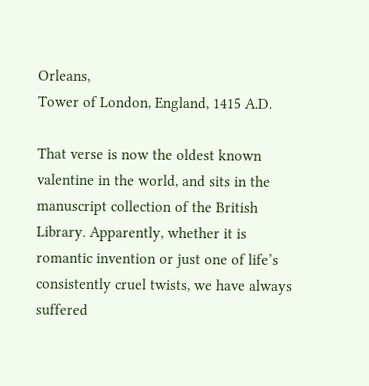Orleans,
Tower of London, England, 1415 A.D.

That verse is now the oldest known valentine in the world, and sits in the manuscript collection of the British Library. Apparently, whether it is romantic invention or just one of life’s consistently cruel twists, we have always suffered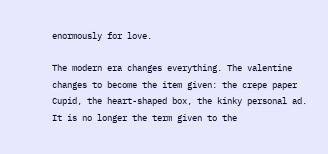enormously for love.

The modern era changes everything. The valentine changes to become the item given: the crepe paper Cupid, the heart-shaped box, the kinky personal ad. It is no longer the term given to the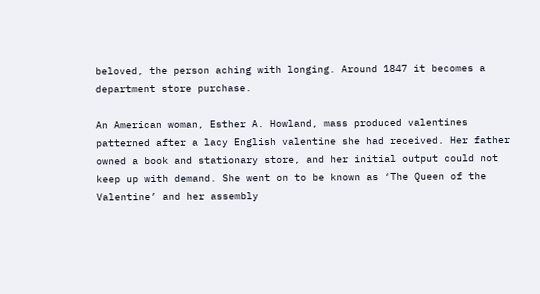beloved, the person aching with longing. Around 1847 it becomes a department store purchase.

An American woman, Esther A. Howland, mass produced valentines patterned after a lacy English valentine she had received. Her father owned a book and stationary store, and her initial output could not keep up with demand. She went on to be known as ‘The Queen of the Valentine’ and her assembly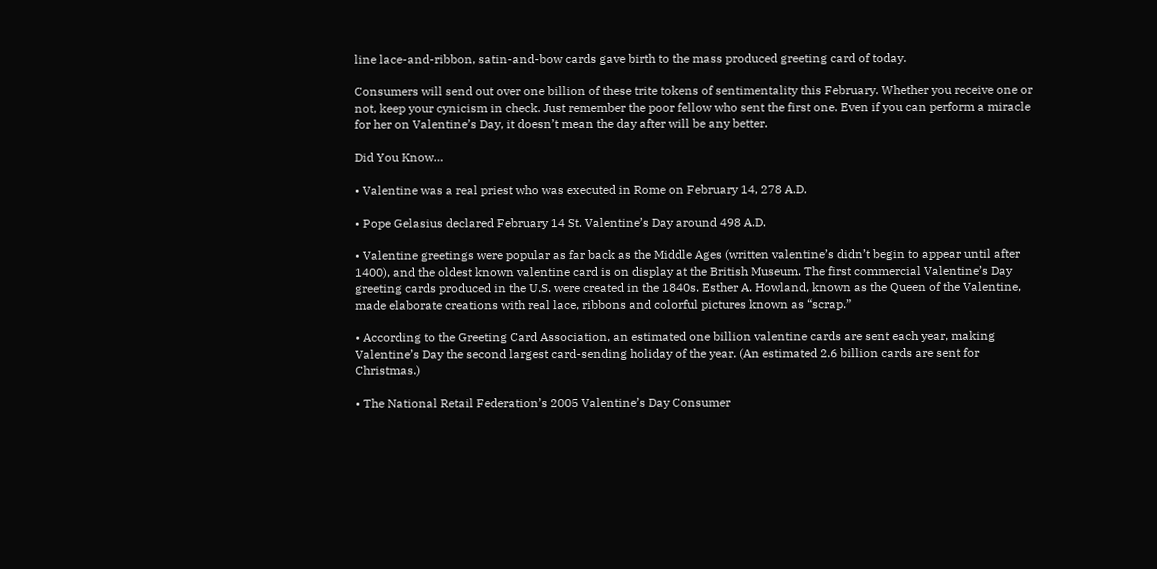line lace-and-ribbon, satin-and-bow cards gave birth to the mass produced greeting card of today.

Consumers will send out over one billion of these trite tokens of sentimentality this February. Whether you receive one or not, keep your cynicism in check. Just remember the poor fellow who sent the first one. Even if you can perform a miracle for her on Valentine’s Day, it doesn’t mean the day after will be any better.

Did You Know…

• Valentine was a real priest who was executed in Rome on February 14, 278 A.D.

• Pope Gelasius declared February 14 St. Valentine’s Day around 498 A.D.

• Valentine greetings were popular as far back as the Middle Ages (written valentine’s didn’t begin to appear until after 1400), and the oldest known valentine card is on display at the British Museum. The first commercial Valentine’s Day greeting cards produced in the U.S. were created in the 1840s. Esther A. Howland, known as the Queen of the Valentine, made elaborate creations with real lace, ribbons and colorful pictures known as “scrap.”

• According to the Greeting Card Association, an estimated one billion valentine cards are sent each year, making Valentine’s Day the second largest card-sending holiday of the year. (An estimated 2.6 billion cards are sent for Christmas.)

• The National Retail Federation’s 2005 Valentine’s Day Consumer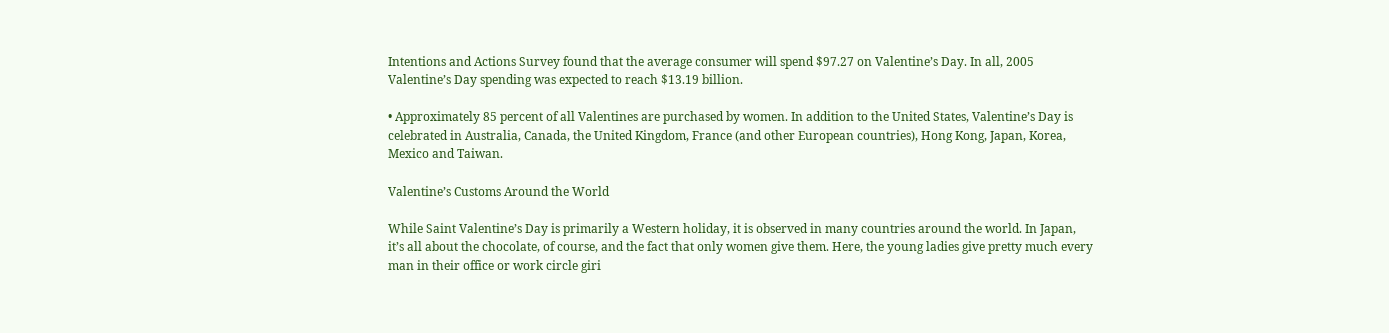Intentions and Actions Survey found that the average consumer will spend $97.27 on Valentine’s Day. In all, 2005 Valentine’s Day spending was expected to reach $13.19 billion.

• Approximately 85 percent of all Valentines are purchased by women. In addition to the United States, Valentine’s Day is celebrated in Australia, Canada, the United Kingdom, France (and other European countries), Hong Kong, Japan, Korea, Mexico and Taiwan.

Valentine’s Customs Around the World

While Saint Valentine’s Day is primarily a Western holiday, it is observed in many countries around the world. In Japan, it’s all about the chocolate, of course, and the fact that only women give them. Here, the young ladies give pretty much every man in their office or work circle giri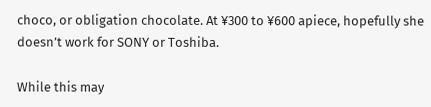choco, or obligation chocolate. At ¥300 to ¥600 apiece, hopefully she doesn’t work for SONY or Toshiba.

While this may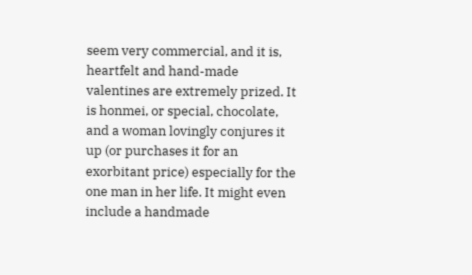seem very commercial, and it is, heartfelt and hand-made valentines are extremely prized. It is honmei, or special, chocolate, and a woman lovingly conjures it up (or purchases it for an exorbitant price) especially for the one man in her life. It might even include a handmade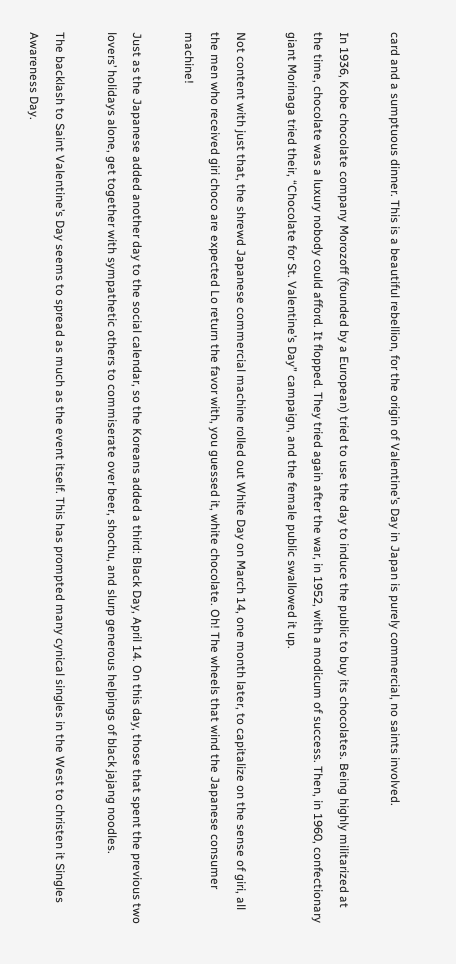card and a sumptuous dinner. This is a beautiful rebellion, for the origin of Valentine’s Day in Japan is purely commercial, no saints involved.

In 1936, Kobe chocolate company Morozoff (founded by a European) tried to use the day to induce the public to buy its chocolates. Being highly militarized at the time, chocolate was a luxury nobody could afford. It flopped. They tried again after the war, in 1952, with a modicum of success. Then, in 1960, confectionary giant Morinaga tried their, “Chocolate for St. Valentine’s Day” campaign, and the female public swallowed it up.

Not content with just that, the shrewd Japanese commercial machine rolled out White Day on March 14, one month later, to capitalize on the sense of giri, all the men who received giri choco are expected Lo return the favor with, you guessed it, white chocolate. Oh! The wheels that wind the Japanese consumer machine!

Just as the Japanese added another day to the social calendar, so the Koreans added a third: Black Day, April 14. On this day, those that spent the previous two lovers’ holidays alone, get together with sympathetic others to commiserate over beer, shochu, and slurp generous helpings of black jajang noodles.

The backlash to Saint Valentine’s Day seems to spread as much as the event itself. This has prompted many cynical singles in the West to christen it Singles Awareness Day.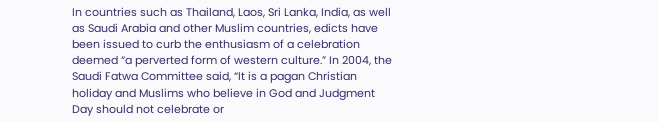In countries such as Thailand, Laos, Sri Lanka, India, as well as Saudi Arabia and other Muslim countries, edicts have been issued to curb the enthusiasm of a celebration deemed “a perverted form of western culture.” In 2004, the Saudi Fatwa Committee said, “It is a pagan Christian holiday and Muslims who believe in God and Judgment Day should not celebrate or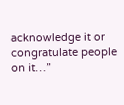acknowledge it or congratulate people on it…”